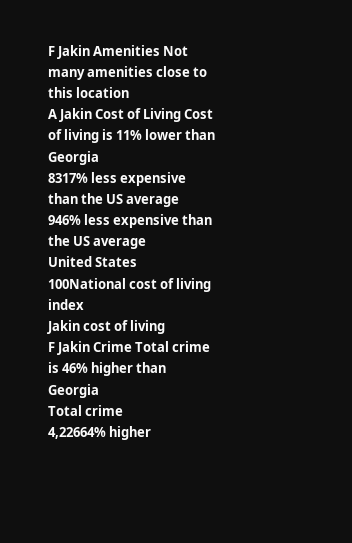F Jakin Amenities Not many amenities close to this location
A Jakin Cost of Living Cost of living is 11% lower than Georgia
8317% less expensive than the US average
946% less expensive than the US average
United States
100National cost of living index
Jakin cost of living
F Jakin Crime Total crime is 46% higher than Georgia
Total crime
4,22664% higher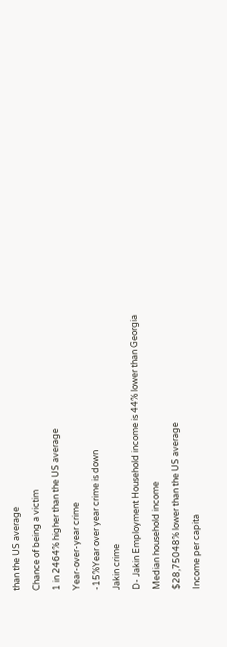than the US average
Chance of being a victim
1 in 2464% higher than the US average
Year-over-year crime
-15%Year over year crime is down
Jakin crime
D- Jakin Employment Household income is 44% lower than Georgia
Median household income
$28,75048% lower than the US average
Income per capita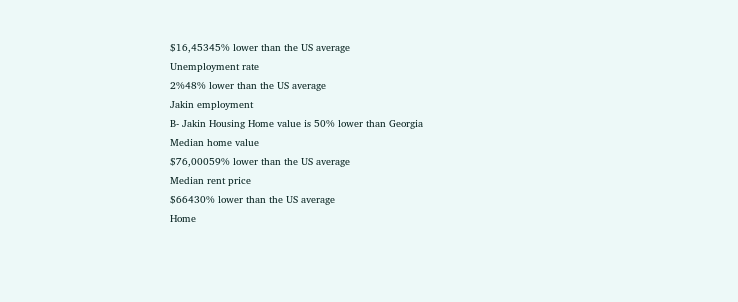$16,45345% lower than the US average
Unemployment rate
2%48% lower than the US average
Jakin employment
B- Jakin Housing Home value is 50% lower than Georgia
Median home value
$76,00059% lower than the US average
Median rent price
$66430% lower than the US average
Home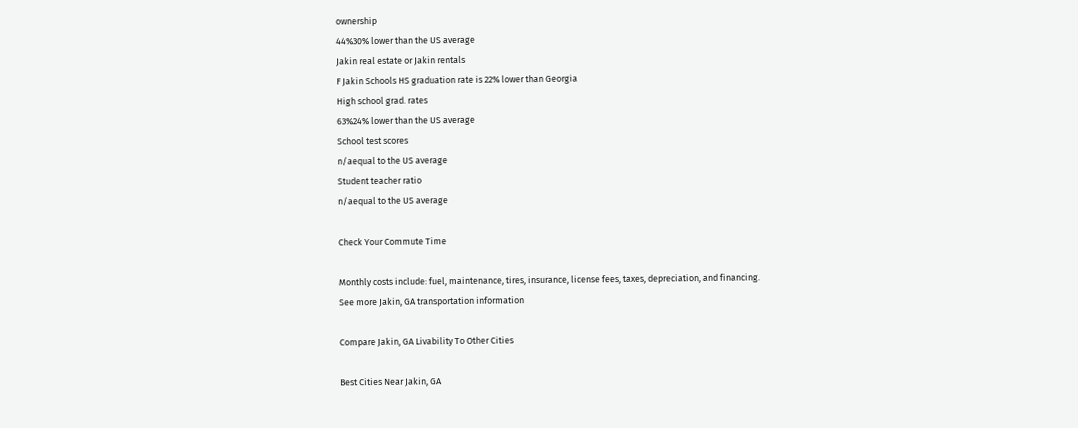ownership
44%30% lower than the US average
Jakin real estate or Jakin rentals
F Jakin Schools HS graduation rate is 22% lower than Georgia
High school grad. rates
63%24% lower than the US average
School test scores
n/aequal to the US average
Student teacher ratio
n/aequal to the US average

Check Your Commute Time

Monthly costs include: fuel, maintenance, tires, insurance, license fees, taxes, depreciation, and financing.
See more Jakin, GA transportation information

Compare Jakin, GA Livability To Other Cities

Best Cities Near Jakin, GA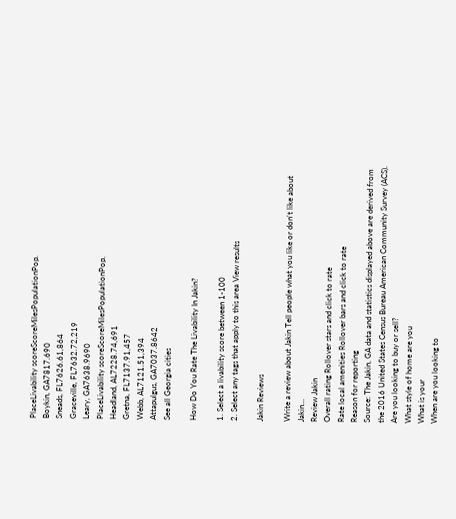PlaceLivability scoreScoreMilesPopulationPop.
Boykin, GA7817.690
Sneads, FL7626.61,864
Graceville, FL7632.72,219
Leary, GA7638.9690
PlaceLivability scoreScoreMilesPopulationPop.
Headland, AL7228.74,691
Gretna, FL7137.91,457
Webb, AL7121.51,394
Attapulgus, GA7037.8642
See all Georgia cities

How Do You Rate The Livability In Jakin?

1. Select a livability score between 1-100
2. Select any tags that apply to this area View results

Jakin Reviews

Write a review about Jakin Tell people what you like or don't like about Jakin…
Review Jakin
Overall rating Rollover stars and click to rate
Rate local amenities Rollover bars and click to rate
Reason for reporting
Source: The Jakin, GA data and statistics displayed above are derived from the 2016 United States Census Bureau American Community Survey (ACS).
Are you looking to buy or sell?
What style of home are you
What is your
When are you looking to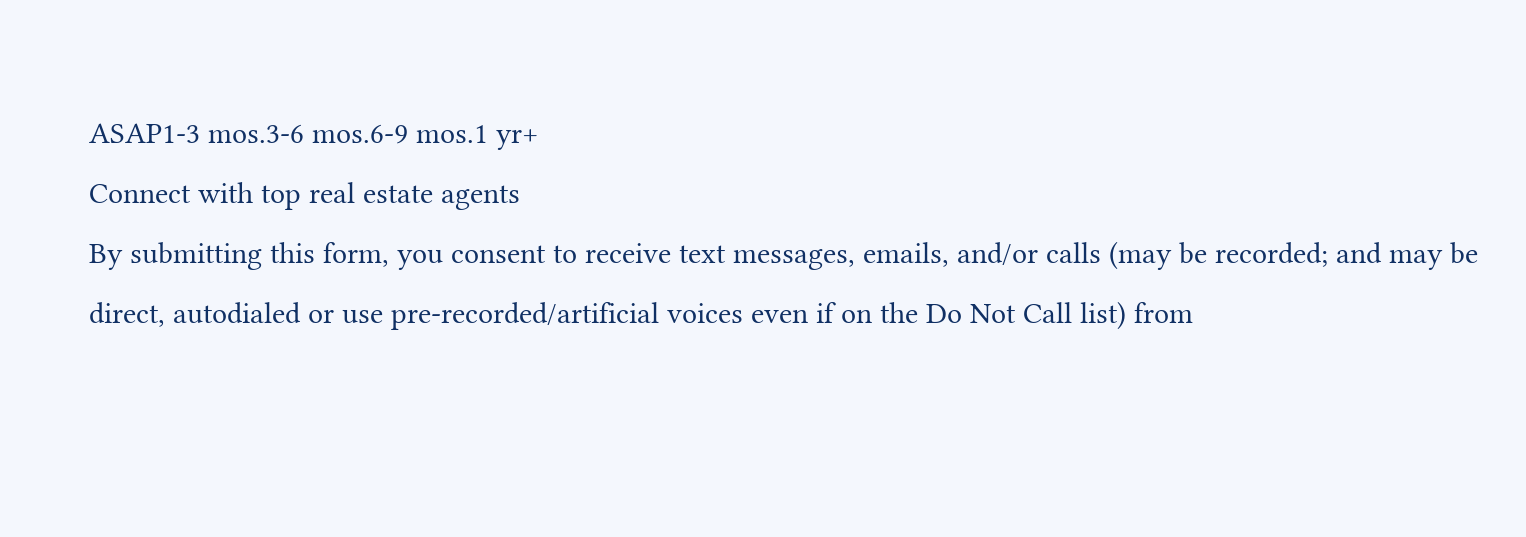ASAP1-3 mos.3-6 mos.6-9 mos.1 yr+
Connect with top real estate agents
By submitting this form, you consent to receive text messages, emails, and/or calls (may be recorded; and may be direct, autodialed or use pre-recorded/artificial voices even if on the Do Not Call list) from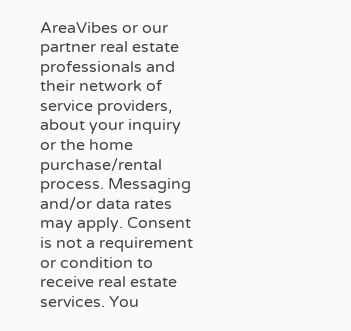AreaVibes or our partner real estate professionals and their network of service providers, about your inquiry or the home purchase/rental process. Messaging and/or data rates may apply. Consent is not a requirement or condition to receive real estate services. You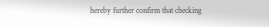hereby further confirm that checking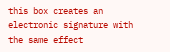this box creates an electronic signature with the same effect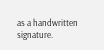as a handwritten signature.